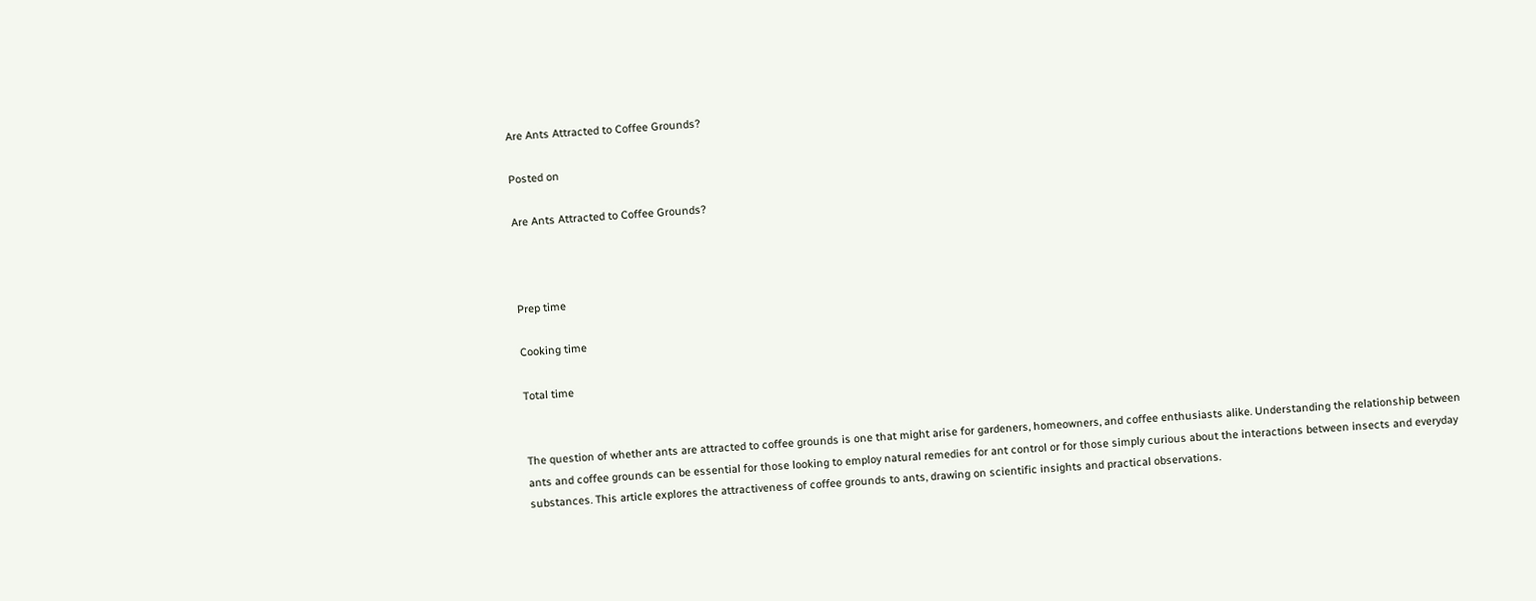Are Ants Attracted to Coffee Grounds?

Posted on

Are Ants Attracted to Coffee Grounds?



Prep time

Cooking time

Total time


The question of whether ants are attracted to coffee grounds is one that might arise for gardeners, homeowners, and coffee enthusiasts alike. Understanding the relationship between ants and coffee grounds can be essential for those looking to employ natural remedies for ant control or for those simply curious about the interactions between insects and everyday substances. This article explores the attractiveness of coffee grounds to ants, drawing on scientific insights and practical observations.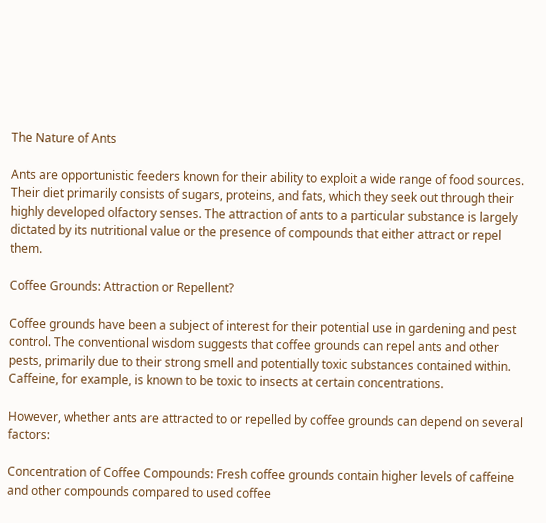The Nature of Ants

Ants are opportunistic feeders known for their ability to exploit a wide range of food sources. Their diet primarily consists of sugars, proteins, and fats, which they seek out through their highly developed olfactory senses. The attraction of ants to a particular substance is largely dictated by its nutritional value or the presence of compounds that either attract or repel them.

Coffee Grounds: Attraction or Repellent?

Coffee grounds have been a subject of interest for their potential use in gardening and pest control. The conventional wisdom suggests that coffee grounds can repel ants and other pests, primarily due to their strong smell and potentially toxic substances contained within. Caffeine, for example, is known to be toxic to insects at certain concentrations.

However, whether ants are attracted to or repelled by coffee grounds can depend on several factors:

Concentration of Coffee Compounds: Fresh coffee grounds contain higher levels of caffeine and other compounds compared to used coffee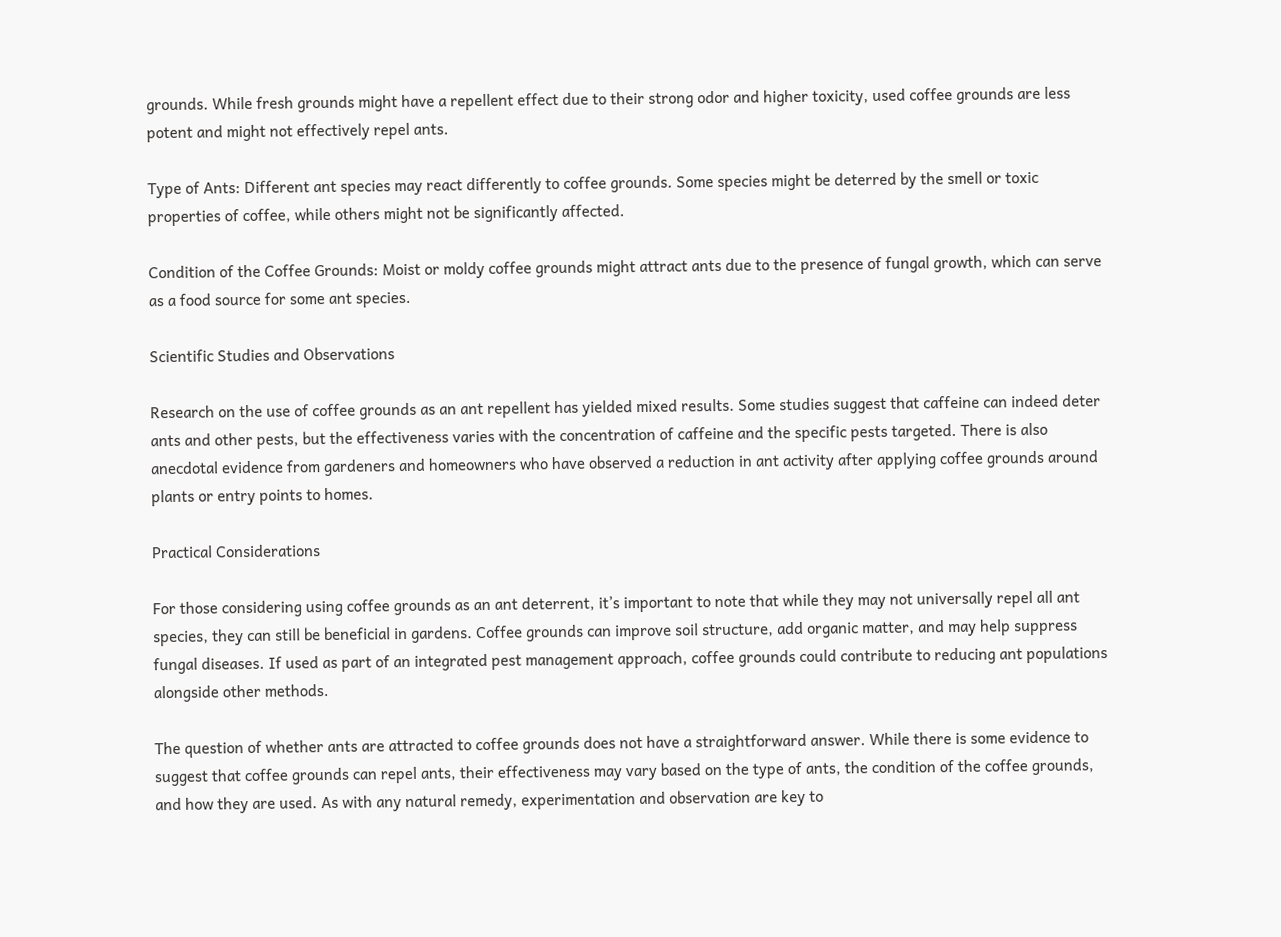grounds. While fresh grounds might have a repellent effect due to their strong odor and higher toxicity, used coffee grounds are less potent and might not effectively repel ants.

Type of Ants: Different ant species may react differently to coffee grounds. Some species might be deterred by the smell or toxic properties of coffee, while others might not be significantly affected.

Condition of the Coffee Grounds: Moist or moldy coffee grounds might attract ants due to the presence of fungal growth, which can serve as a food source for some ant species.

Scientific Studies and Observations

Research on the use of coffee grounds as an ant repellent has yielded mixed results. Some studies suggest that caffeine can indeed deter ants and other pests, but the effectiveness varies with the concentration of caffeine and the specific pests targeted. There is also anecdotal evidence from gardeners and homeowners who have observed a reduction in ant activity after applying coffee grounds around plants or entry points to homes.

Practical Considerations

For those considering using coffee grounds as an ant deterrent, it’s important to note that while they may not universally repel all ant species, they can still be beneficial in gardens. Coffee grounds can improve soil structure, add organic matter, and may help suppress fungal diseases. If used as part of an integrated pest management approach, coffee grounds could contribute to reducing ant populations alongside other methods.

The question of whether ants are attracted to coffee grounds does not have a straightforward answer. While there is some evidence to suggest that coffee grounds can repel ants, their effectiveness may vary based on the type of ants, the condition of the coffee grounds, and how they are used. As with any natural remedy, experimentation and observation are key to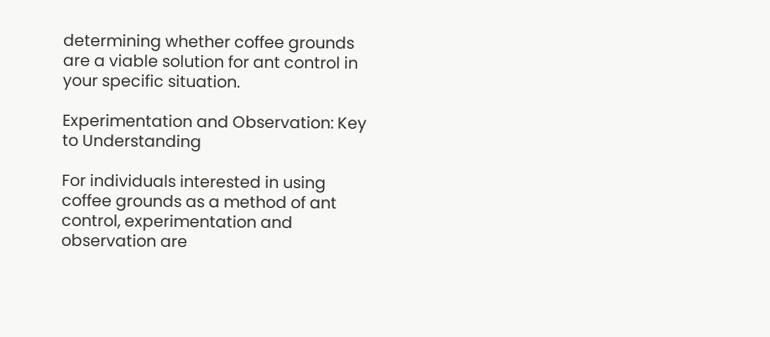determining whether coffee grounds are a viable solution for ant control in your specific situation.

Experimentation and Observation: Key to Understanding

For individuals interested in using coffee grounds as a method of ant control, experimentation and observation are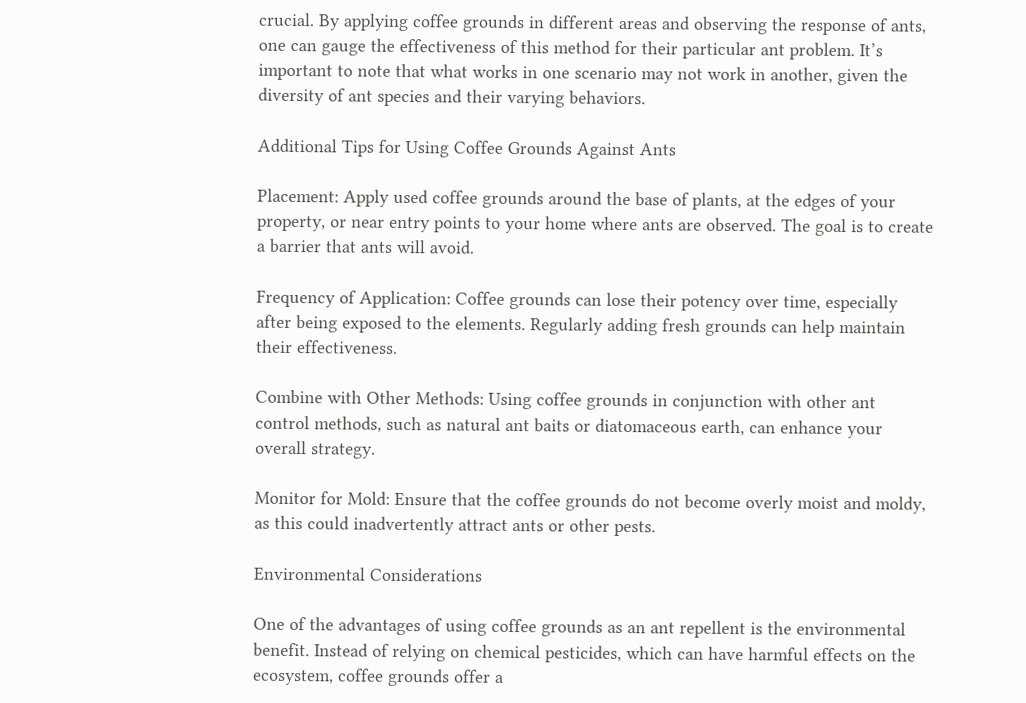crucial. By applying coffee grounds in different areas and observing the response of ants, one can gauge the effectiveness of this method for their particular ant problem. It’s important to note that what works in one scenario may not work in another, given the diversity of ant species and their varying behaviors.

Additional Tips for Using Coffee Grounds Against Ants

Placement: Apply used coffee grounds around the base of plants, at the edges of your property, or near entry points to your home where ants are observed. The goal is to create a barrier that ants will avoid.

Frequency of Application: Coffee grounds can lose their potency over time, especially after being exposed to the elements. Regularly adding fresh grounds can help maintain their effectiveness.

Combine with Other Methods: Using coffee grounds in conjunction with other ant control methods, such as natural ant baits or diatomaceous earth, can enhance your overall strategy.

Monitor for Mold: Ensure that the coffee grounds do not become overly moist and moldy, as this could inadvertently attract ants or other pests.

Environmental Considerations

One of the advantages of using coffee grounds as an ant repellent is the environmental benefit. Instead of relying on chemical pesticides, which can have harmful effects on the ecosystem, coffee grounds offer a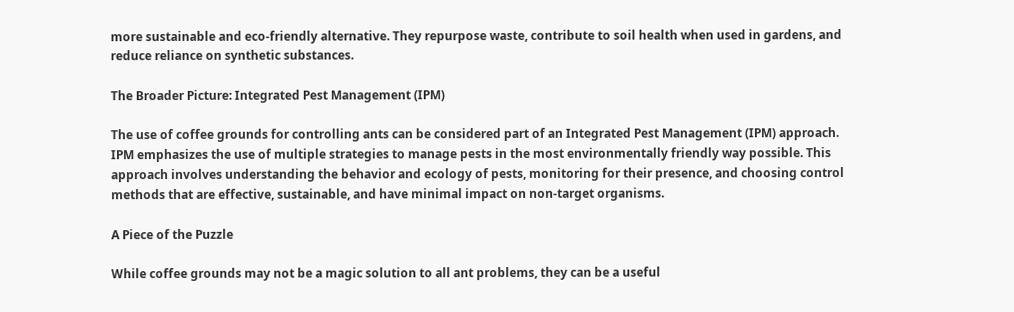more sustainable and eco-friendly alternative. They repurpose waste, contribute to soil health when used in gardens, and reduce reliance on synthetic substances.

The Broader Picture: Integrated Pest Management (IPM)

The use of coffee grounds for controlling ants can be considered part of an Integrated Pest Management (IPM) approach. IPM emphasizes the use of multiple strategies to manage pests in the most environmentally friendly way possible. This approach involves understanding the behavior and ecology of pests, monitoring for their presence, and choosing control methods that are effective, sustainable, and have minimal impact on non-target organisms.

A Piece of the Puzzle

While coffee grounds may not be a magic solution to all ant problems, they can be a useful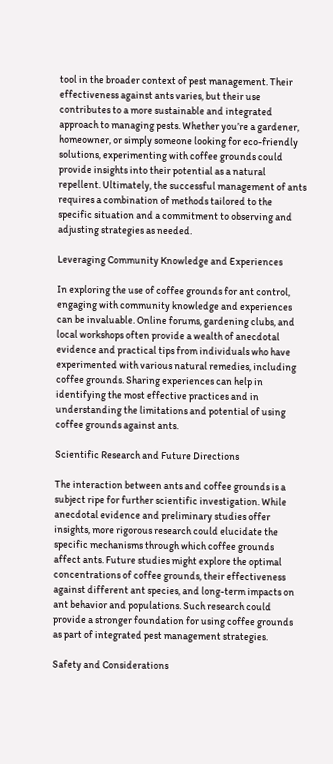tool in the broader context of pest management. Their effectiveness against ants varies, but their use contributes to a more sustainable and integrated approach to managing pests. Whether you’re a gardener, homeowner, or simply someone looking for eco-friendly solutions, experimenting with coffee grounds could provide insights into their potential as a natural repellent. Ultimately, the successful management of ants requires a combination of methods tailored to the specific situation and a commitment to observing and adjusting strategies as needed.

Leveraging Community Knowledge and Experiences

In exploring the use of coffee grounds for ant control, engaging with community knowledge and experiences can be invaluable. Online forums, gardening clubs, and local workshops often provide a wealth of anecdotal evidence and practical tips from individuals who have experimented with various natural remedies, including coffee grounds. Sharing experiences can help in identifying the most effective practices and in understanding the limitations and potential of using coffee grounds against ants.

Scientific Research and Future Directions

The interaction between ants and coffee grounds is a subject ripe for further scientific investigation. While anecdotal evidence and preliminary studies offer insights, more rigorous research could elucidate the specific mechanisms through which coffee grounds affect ants. Future studies might explore the optimal concentrations of coffee grounds, their effectiveness against different ant species, and long-term impacts on ant behavior and populations. Such research could provide a stronger foundation for using coffee grounds as part of integrated pest management strategies.

Safety and Considerations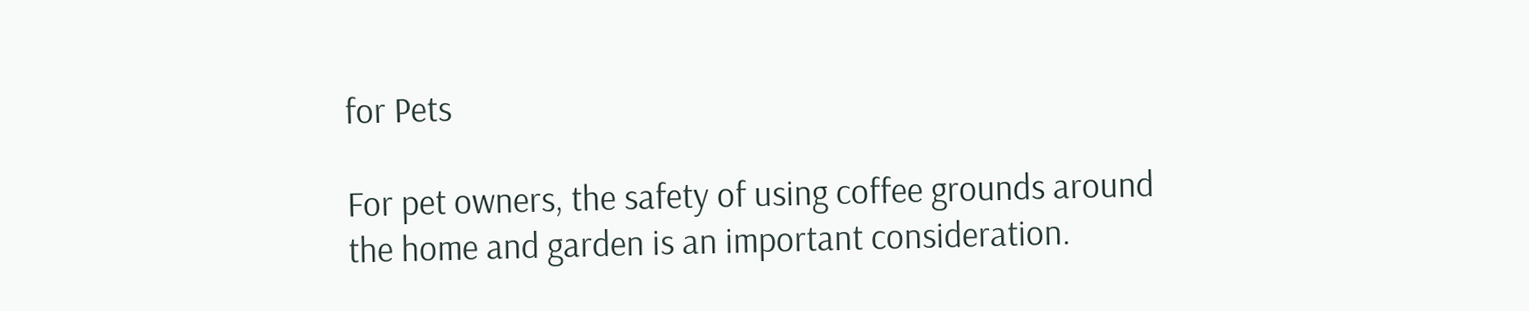for Pets

For pet owners, the safety of using coffee grounds around the home and garden is an important consideration.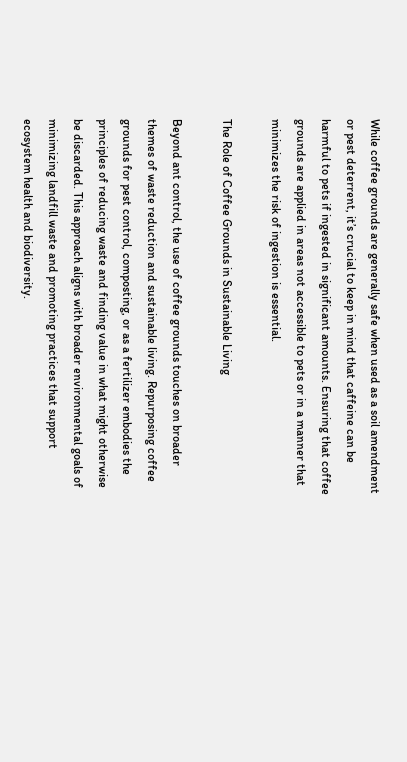While coffee grounds are generally safe when used as a soil amendment or pest deterrent, it’s crucial to keep in mind that caffeine can be harmful to pets if ingested in significant amounts. Ensuring that coffee grounds are applied in areas not accessible to pets or in a manner that minimizes the risk of ingestion is essential.

The Role of Coffee Grounds in Sustainable Living

Beyond ant control, the use of coffee grounds touches on broader themes of waste reduction and sustainable living. Repurposing coffee grounds for pest control, composting, or as a fertilizer embodies the principles of reducing waste and finding value in what might otherwise be discarded. This approach aligns with broader environmental goals of minimizing landfill waste and promoting practices that support ecosystem health and biodiversity.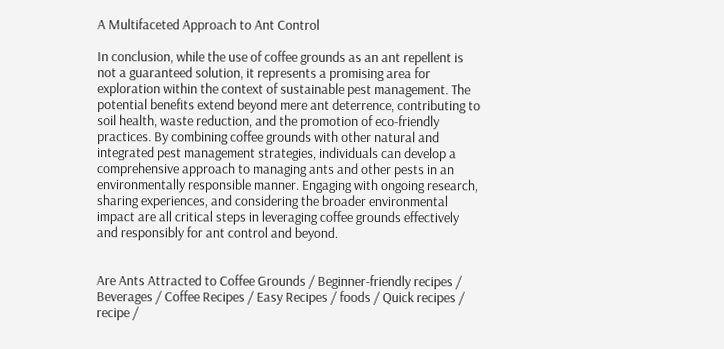A Multifaceted Approach to Ant Control

In conclusion, while the use of coffee grounds as an ant repellent is not a guaranteed solution, it represents a promising area for exploration within the context of sustainable pest management. The potential benefits extend beyond mere ant deterrence, contributing to soil health, waste reduction, and the promotion of eco-friendly practices. By combining coffee grounds with other natural and integrated pest management strategies, individuals can develop a comprehensive approach to managing ants and other pests in an environmentally responsible manner. Engaging with ongoing research, sharing experiences, and considering the broader environmental impact are all critical steps in leveraging coffee grounds effectively and responsibly for ant control and beyond.


Are Ants Attracted to Coffee Grounds / Beginner-friendly recipes / Beverages / Coffee Recipes / Easy Recipes / foods / Quick recipes / recipe /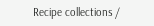Recipe collections /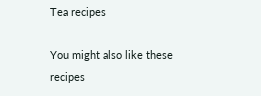Tea recipes

You might also like these recipes